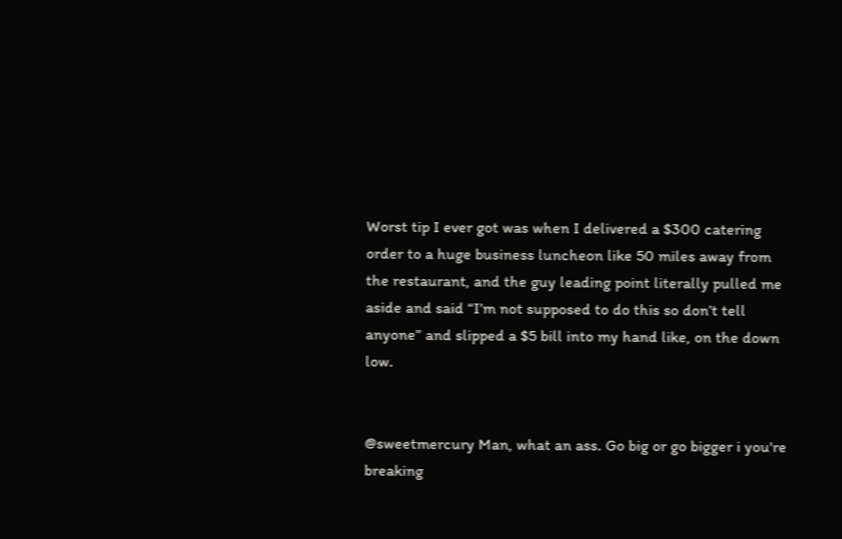Worst tip I ever got was when I delivered a $300 catering order to a huge business luncheon like 50 miles away from the restaurant, and the guy leading point literally pulled me aside and said “I’m not supposed to do this so don’t tell anyone” and slipped a $5 bill into my hand like, on the down low.


@sweetmercury Man, what an ass. Go big or go bigger i you're breaking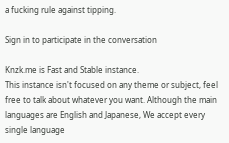a fucking rule against tipping.

Sign in to participate in the conversation

Knzk.me is Fast and Stable instance.
This instance isn't focused on any theme or subject, feel free to talk about whatever you want. Although the main languages are English and Japanese, We accept every single language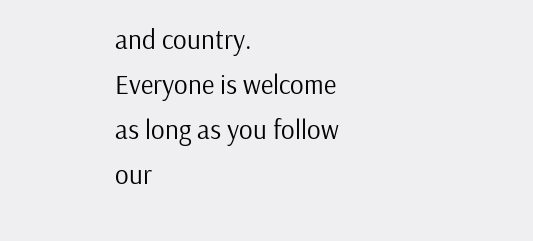and country.
Everyone is welcome as long as you follow our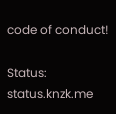code of conduct!

Status: status.knzk.me